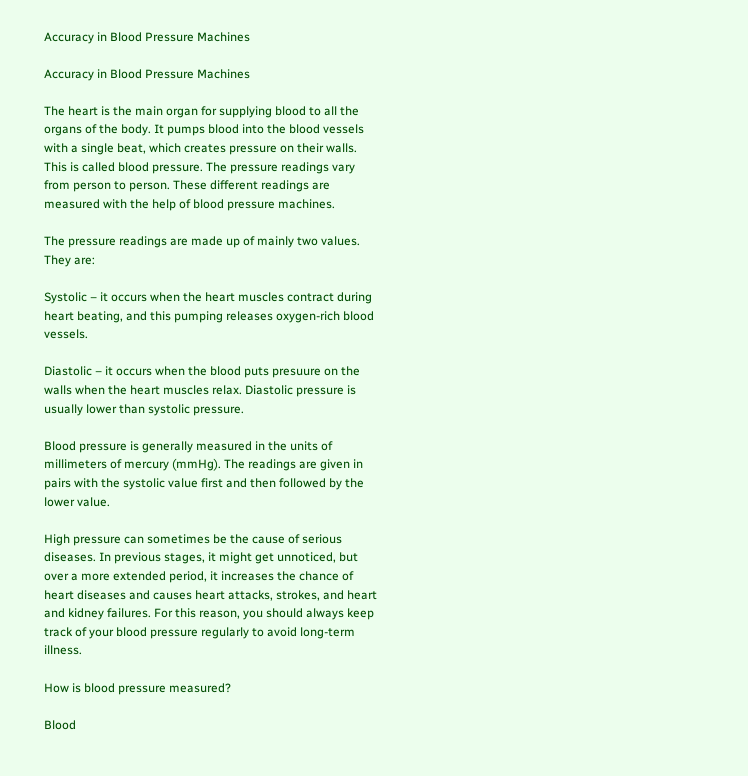Accuracy in Blood Pressure Machines

Accuracy in Blood Pressure Machines

The heart is the main organ for supplying blood to all the organs of the body. It pumps blood into the blood vessels with a single beat, which creates pressure on their walls. This is called blood pressure. The pressure readings vary from person to person. These different readings are measured with the help of blood pressure machines.

The pressure readings are made up of mainly two values. They are:

Systolic – it occurs when the heart muscles contract during heart beating, and this pumping releases oxygen-rich blood vessels.

Diastolic – it occurs when the blood puts presuure on the walls when the heart muscles relax. Diastolic pressure is usually lower than systolic pressure.

Blood pressure is generally measured in the units of millimeters of mercury (mmHg). The readings are given in pairs with the systolic value first and then followed by the lower value.

High pressure can sometimes be the cause of serious diseases. In previous stages, it might get unnoticed, but over a more extended period, it increases the chance of heart diseases and causes heart attacks, strokes, and heart and kidney failures. For this reason, you should always keep track of your blood pressure regularly to avoid long-term illness.

How is blood pressure measured?

Blood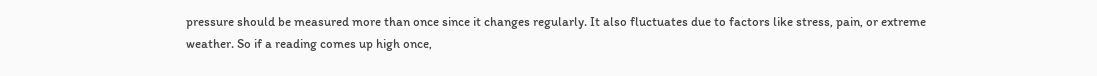pressure should be measured more than once since it changes regularly. It also fluctuates due to factors like stress, pain, or extreme weather. So if a reading comes up high once,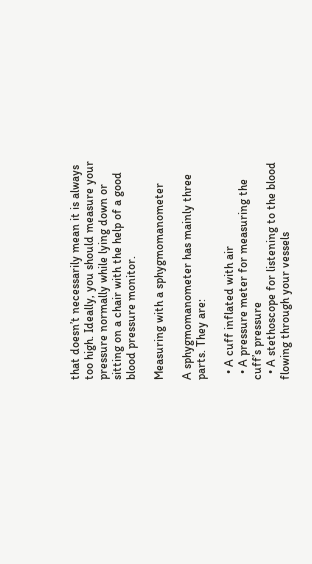that doesn’t necessarily mean it is always too high. Ideally, you should measure your pressure normally while lying down or sitting on a chair with the help of a good blood pressure monitor.

Measuring with a sphygmomanometer

A sphygmomanometer has mainly three parts. They are:

  • A cuff inflated with air
  • A pressure meter for measuring the cuff’s pressure
  • A stethoscope for listening to the blood flowing through your vessels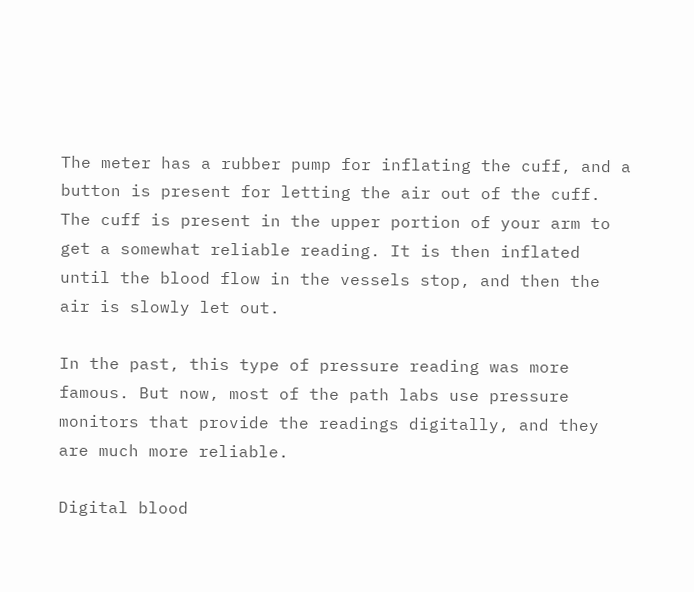The meter has a rubber pump for inflating the cuff, and a button is present for letting the air out of the cuff. The cuff is present in the upper portion of your arm to get a somewhat reliable reading. It is then inflated until the blood flow in the vessels stop, and then the air is slowly let out.

In the past, this type of pressure reading was more famous. But now, most of the path labs use pressure monitors that provide the readings digitally, and they are much more reliable.

Digital blood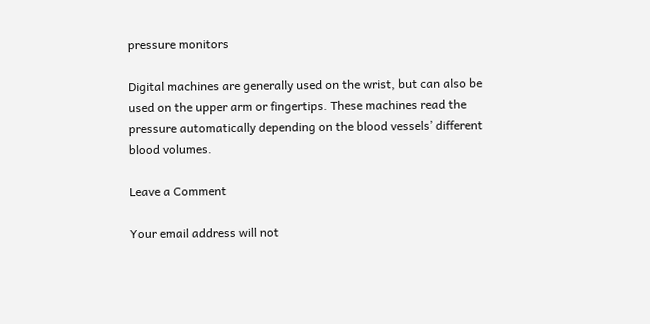pressure monitors

Digital machines are generally used on the wrist, but can also be used on the upper arm or fingertips. These machines read the pressure automatically depending on the blood vessels’ different blood volumes.

Leave a Comment

Your email address will not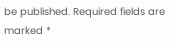be published. Required fields are marked *